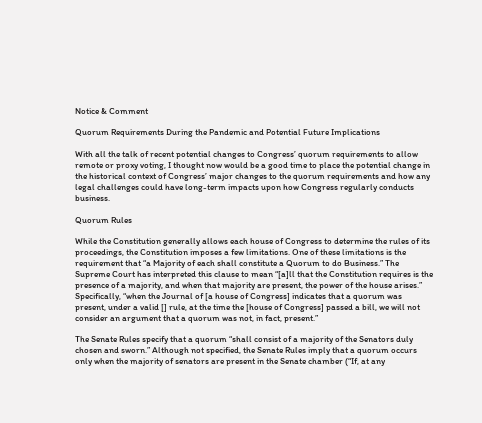Notice & Comment

Quorum Requirements During the Pandemic and Potential Future Implications

With all the talk of recent potential changes to Congress’ quorum requirements to allow remote or proxy voting, I thought now would be a good time to place the potential change in the historical context of Congress’ major changes to the quorum requirements and how any legal challenges could have long-term impacts upon how Congress regularly conducts business.

Quorum Rules

While the Constitution generally allows each house of Congress to determine the rules of its proceedings, the Constitution imposes a few limitations. One of these limitations is the requirement that “a Majority of each shall constitute a Quorum to do Business.” The Supreme Court has interpreted this clause to mean “[a]ll that the Constitution requires is the presence of a majority, and when that majority are present, the power of the house arises.” Specifically, “when the Journal of [a house of Congress] indicates that a quorum was present, under a valid [] rule, at the time the [house of Congress] passed a bill, we will not consider an argument that a quorum was not, in fact, present.”

The Senate Rules specify that a quorum “shall consist of a majority of the Senators duly chosen and sworn.” Although not specified, the Senate Rules imply that a quorum occurs only when the majority of senators are present in the Senate chamber (“If, at any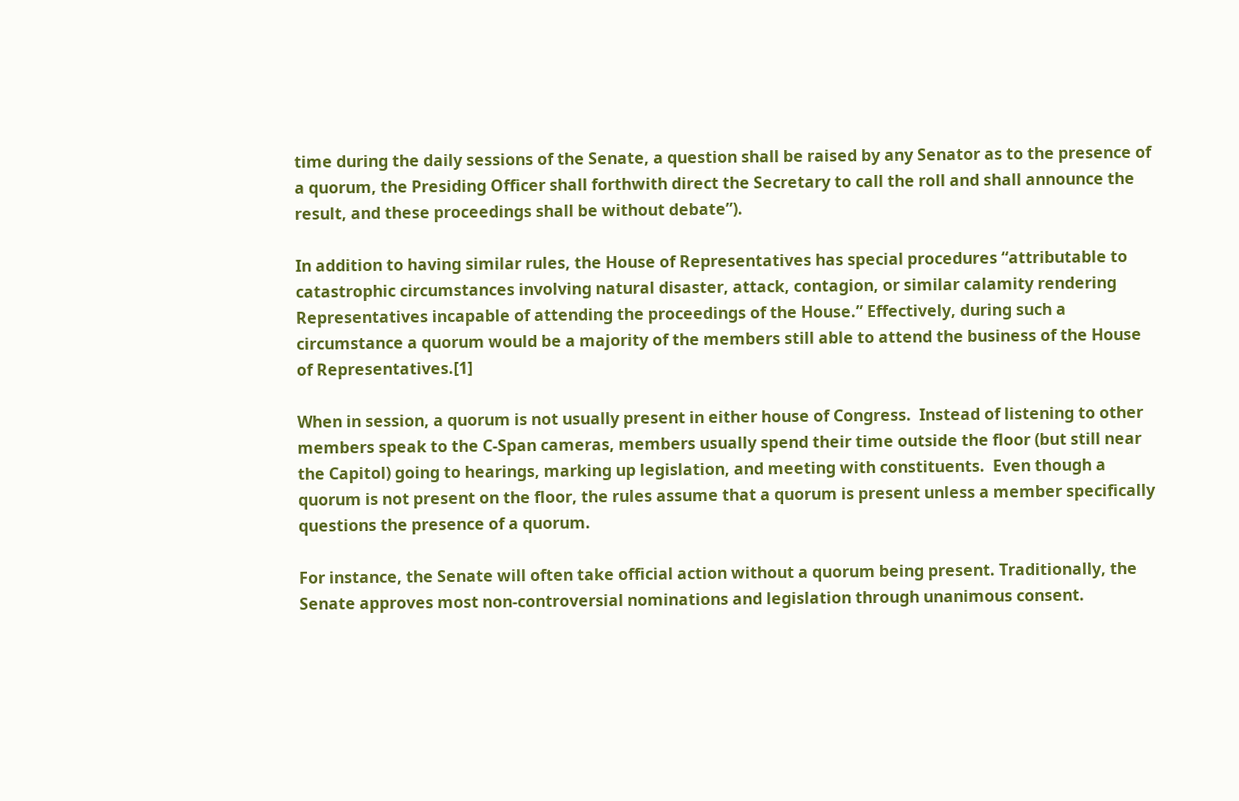time during the daily sessions of the Senate, a question shall be raised by any Senator as to the presence of a quorum, the Presiding Officer shall forthwith direct the Secretary to call the roll and shall announce the result, and these proceedings shall be without debate”).

In addition to having similar rules, the House of Representatives has special procedures “attributable to catastrophic circumstances involving natural disaster, attack, contagion, or similar calamity rendering Representatives incapable of attending the proceedings of the House.” Effectively, during such a circumstance a quorum would be a majority of the members still able to attend the business of the House of Representatives.[1]

When in session, a quorum is not usually present in either house of Congress.  Instead of listening to other members speak to the C-Span cameras, members usually spend their time outside the floor (but still near the Capitol) going to hearings, marking up legislation, and meeting with constituents.  Even though a quorum is not present on the floor, the rules assume that a quorum is present unless a member specifically questions the presence of a quorum.

For instance, the Senate will often take official action without a quorum being present. Traditionally, the Senate approves most non-controversial nominations and legislation through unanimous consent.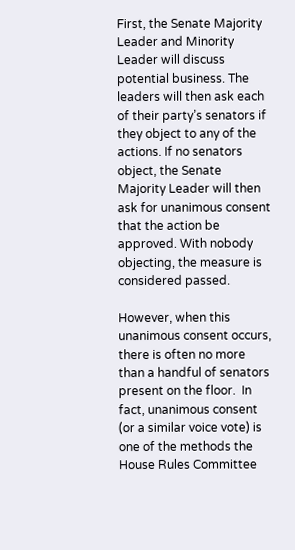First, the Senate Majority Leader and Minority Leader will discuss potential business. The leaders will then ask each of their party’s senators if they object to any of the actions. If no senators object, the Senate Majority Leader will then ask for unanimous consent that the action be approved. With nobody objecting, the measure is considered passed.

However, when this unanimous consent occurs, there is often no more than a handful of senators present on the floor.  In fact, unanimous consent (or a similar voice vote) is one of the methods the House Rules Committee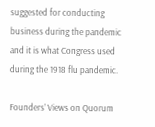suggested for conducting business during the pandemic and it is what Congress used during the 1918 flu pandemic.

Founders’ Views on Quorum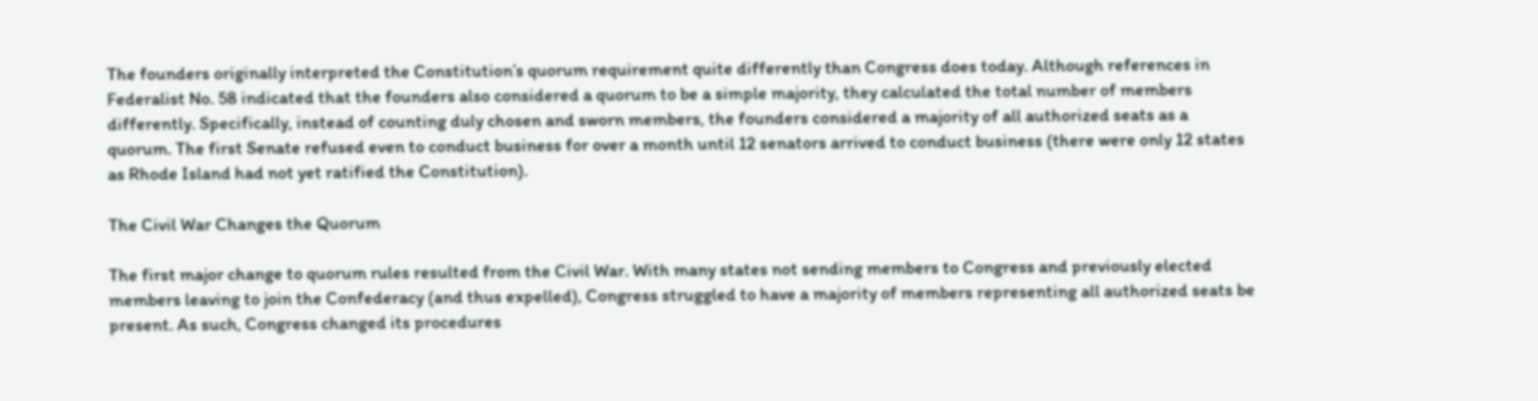The founders originally interpreted the Constitution’s quorum requirement quite differently than Congress does today. Although references in Federalist No. 58 indicated that the founders also considered a quorum to be a simple majority, they calculated the total number of members differently. Specifically, instead of counting duly chosen and sworn members, the founders considered a majority of all authorized seats as a quorum. The first Senate refused even to conduct business for over a month until 12 senators arrived to conduct business (there were only 12 states as Rhode Island had not yet ratified the Constitution).

The Civil War Changes the Quorum

The first major change to quorum rules resulted from the Civil War. With many states not sending members to Congress and previously elected members leaving to join the Confederacy (and thus expelled), Congress struggled to have a majority of members representing all authorized seats be present. As such, Congress changed its procedures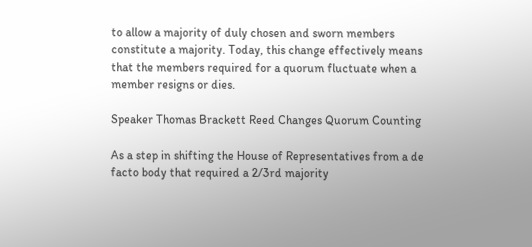to allow a majority of duly chosen and sworn members constitute a majority. Today, this change effectively means that the members required for a quorum fluctuate when a member resigns or dies.

Speaker Thomas Brackett Reed Changes Quorum Counting

As a step in shifting the House of Representatives from a de facto body that required a 2/3rd majority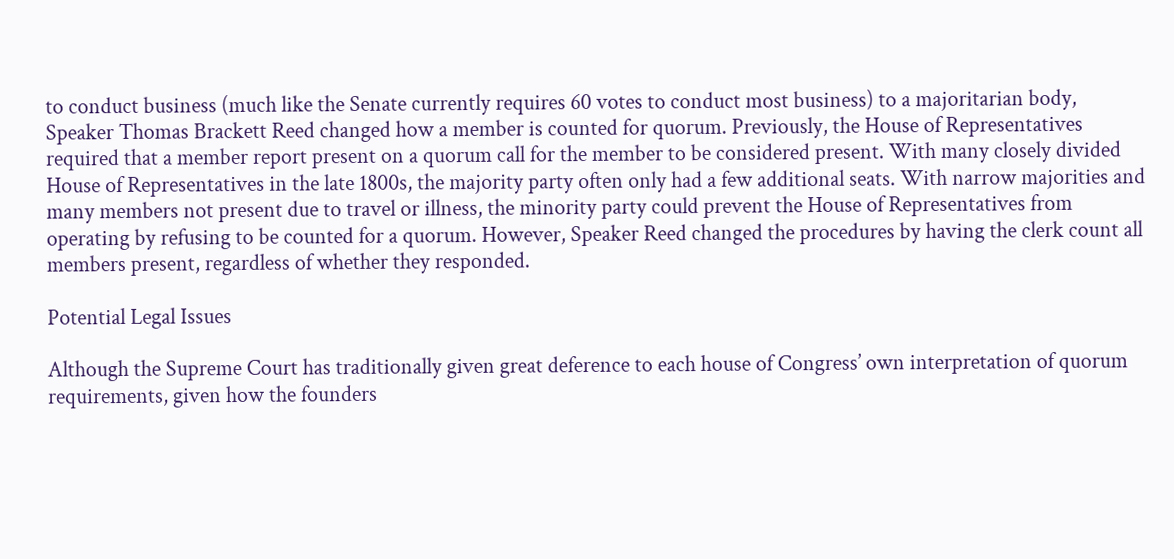to conduct business (much like the Senate currently requires 60 votes to conduct most business) to a majoritarian body, Speaker Thomas Brackett Reed changed how a member is counted for quorum. Previously, the House of Representatives required that a member report present on a quorum call for the member to be considered present. With many closely divided House of Representatives in the late 1800s, the majority party often only had a few additional seats. With narrow majorities and many members not present due to travel or illness, the minority party could prevent the House of Representatives from operating by refusing to be counted for a quorum. However, Speaker Reed changed the procedures by having the clerk count all members present, regardless of whether they responded.

Potential Legal Issues

Although the Supreme Court has traditionally given great deference to each house of Congress’ own interpretation of quorum requirements, given how the founders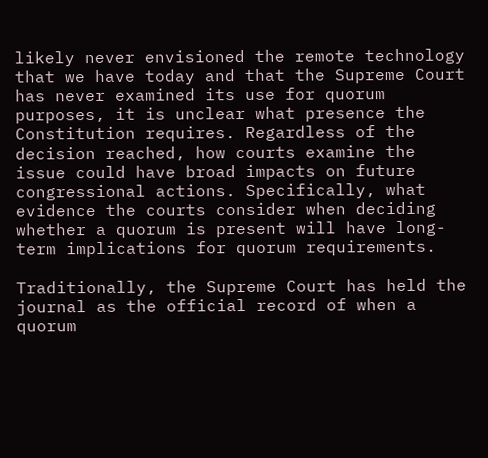likely never envisioned the remote technology that we have today and that the Supreme Court has never examined its use for quorum purposes, it is unclear what presence the Constitution requires. Regardless of the decision reached, how courts examine the issue could have broad impacts on future congressional actions. Specifically, what evidence the courts consider when deciding whether a quorum is present will have long-term implications for quorum requirements.

Traditionally, the Supreme Court has held the journal as the official record of when a quorum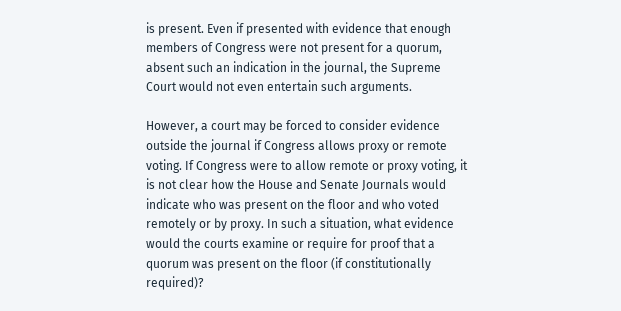is present. Even if presented with evidence that enough members of Congress were not present for a quorum, absent such an indication in the journal, the Supreme Court would not even entertain such arguments.

However, a court may be forced to consider evidence outside the journal if Congress allows proxy or remote voting. If Congress were to allow remote or proxy voting, it is not clear how the House and Senate Journals would indicate who was present on the floor and who voted remotely or by proxy. In such a situation, what evidence would the courts examine or require for proof that a quorum was present on the floor (if constitutionally required)?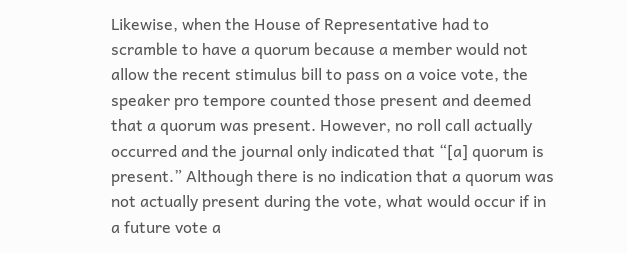Likewise, when the House of Representative had to scramble to have a quorum because a member would not allow the recent stimulus bill to pass on a voice vote, the speaker pro tempore counted those present and deemed that a quorum was present. However, no roll call actually occurred and the journal only indicated that “[a] quorum is present.” Although there is no indication that a quorum was not actually present during the vote, what would occur if in a future vote a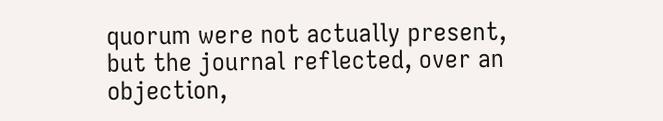quorum were not actually present, but the journal reflected, over an objection,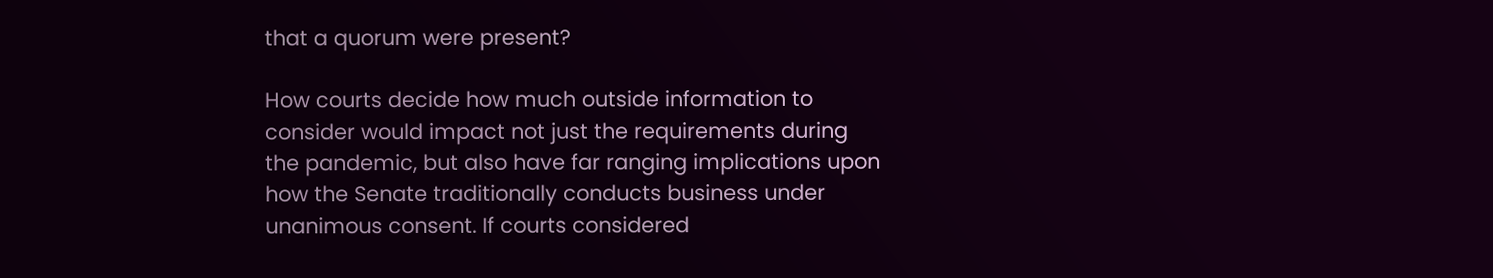that a quorum were present?

How courts decide how much outside information to consider would impact not just the requirements during the pandemic, but also have far ranging implications upon how the Senate traditionally conducts business under unanimous consent. If courts considered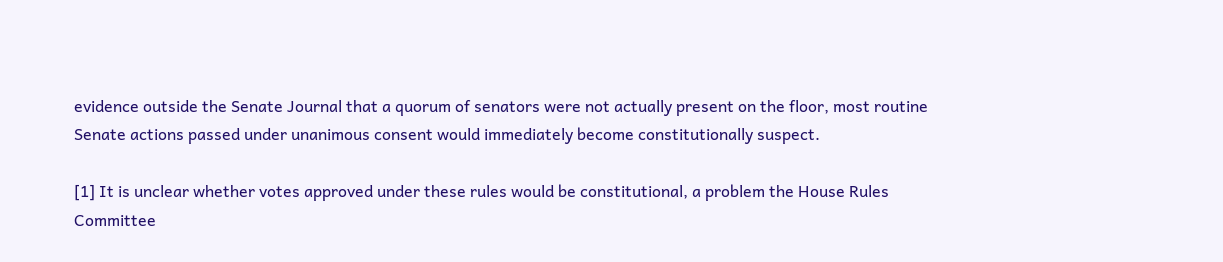evidence outside the Senate Journal that a quorum of senators were not actually present on the floor, most routine Senate actions passed under unanimous consent would immediately become constitutionally suspect.

[1] It is unclear whether votes approved under these rules would be constitutional, a problem the House Rules Committee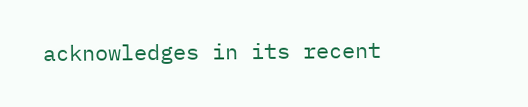acknowledges in its recent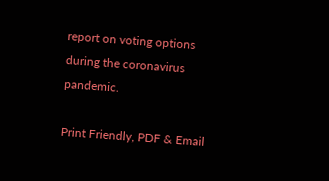report on voting options during the coronavirus pandemic.

Print Friendly, PDF & Email